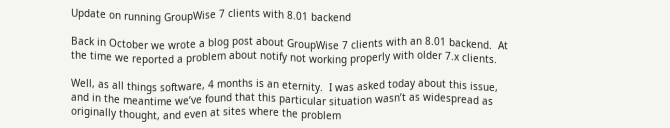Update on running GroupWise 7 clients with 8.01 backend

Back in October we wrote a blog post about GroupWise 7 clients with an 8.01 backend.  At the time we reported a problem about notify not working properly with older 7.x clients.

Well, as all things software, 4 months is an eternity.  I was asked today about this issue, and in the meantime we’ve found that this particular situation wasn’t as widespread as originally thought, and even at sites where the problem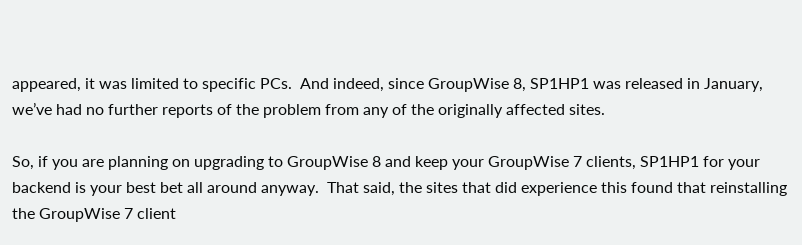appeared, it was limited to specific PCs.  And indeed, since GroupWise 8, SP1HP1 was released in January, we’ve had no further reports of the problem from any of the originally affected sites.

So, if you are planning on upgrading to GroupWise 8 and keep your GroupWise 7 clients, SP1HP1 for your backend is your best bet all around anyway.  That said, the sites that did experience this found that reinstalling the GroupWise 7 client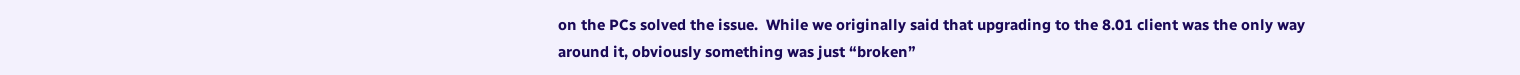on the PCs solved the issue.  While we originally said that upgrading to the 8.01 client was the only way around it, obviously something was just “broken”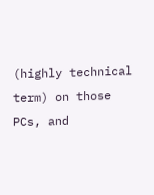(highly technical term) on those PCs, and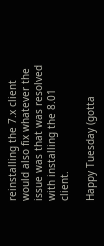reinstalling the 7.x client would also fix whatever the issue was that was resolved with installing the 8.01 client.

Happy Tuesday (gotta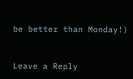be better than Monday!)


Leave a Reply